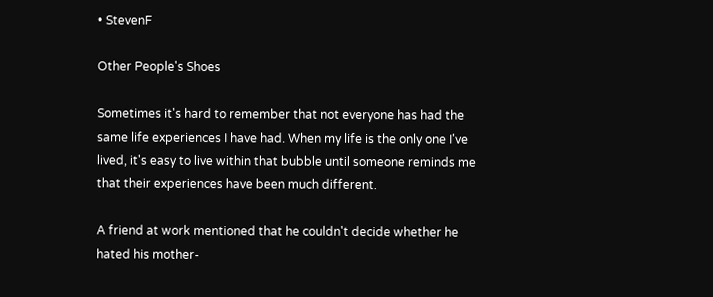• StevenF

Other People's Shoes

Sometimes it's hard to remember that not everyone has had the same life experiences I have had. When my life is the only one I've lived, it's easy to live within that bubble until someone reminds me that their experiences have been much different.

A friend at work mentioned that he couldn't decide whether he hated his mother-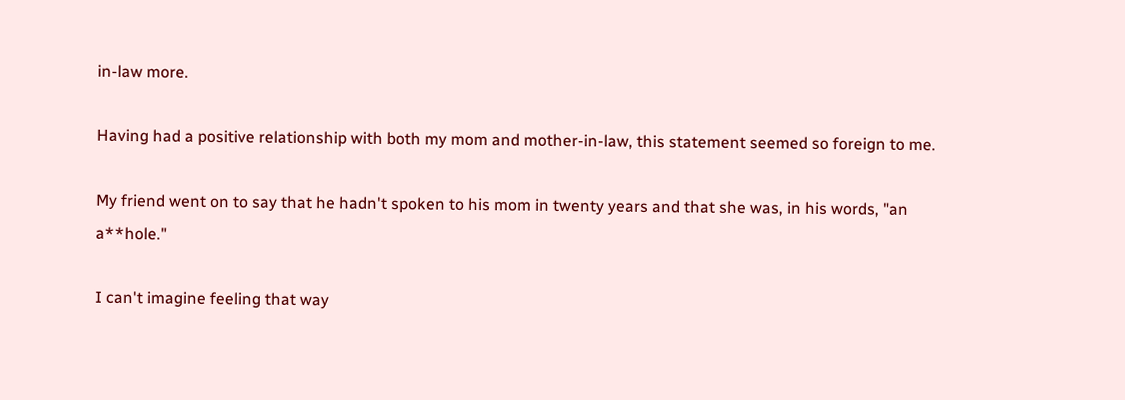in-law more.

Having had a positive relationship with both my mom and mother-in-law, this statement seemed so foreign to me.

My friend went on to say that he hadn't spoken to his mom in twenty years and that she was, in his words, "an a**hole."

I can't imagine feeling that way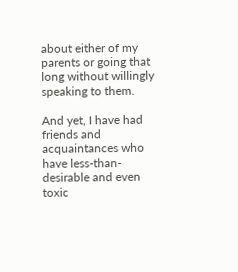about either of my parents or going that long without willingly speaking to them.

And yet, I have had friends and acquaintances who have less-than-desirable and even toxic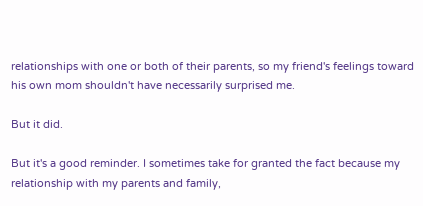relationships with one or both of their parents, so my friend's feelings toward his own mom shouldn't have necessarily surprised me.

But it did.

But it's a good reminder. I sometimes take for granted the fact because my relationship with my parents and family,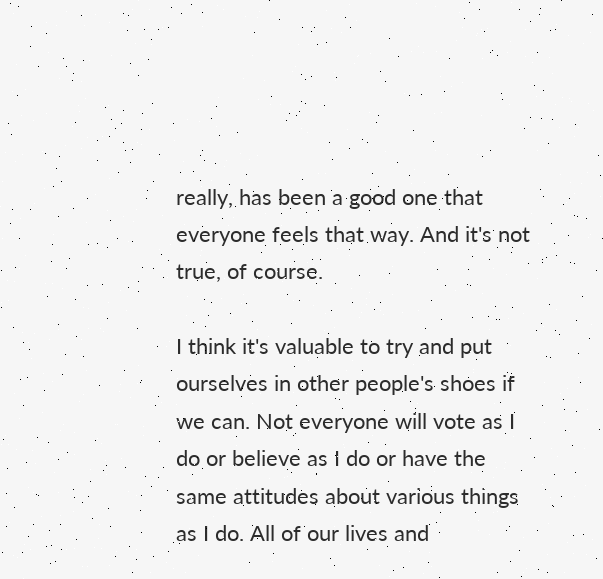really, has been a good one that everyone feels that way. And it's not true, of course.

I think it's valuable to try and put ourselves in other people's shoes if we can. Not everyone will vote as I do or believe as I do or have the same attitudes about various things as I do. All of our lives and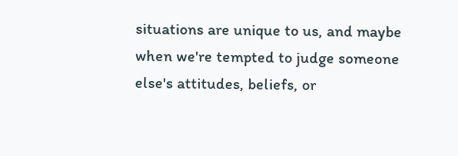situations are unique to us, and maybe when we're tempted to judge someone else's attitudes, beliefs, or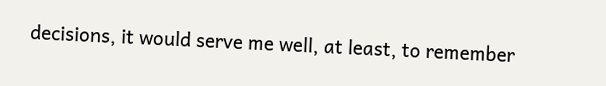decisions, it would serve me well, at least, to remember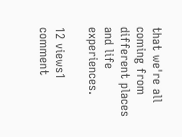that we're all coming from different places and life experiences.

12 views1 comment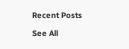Recent Posts

See All